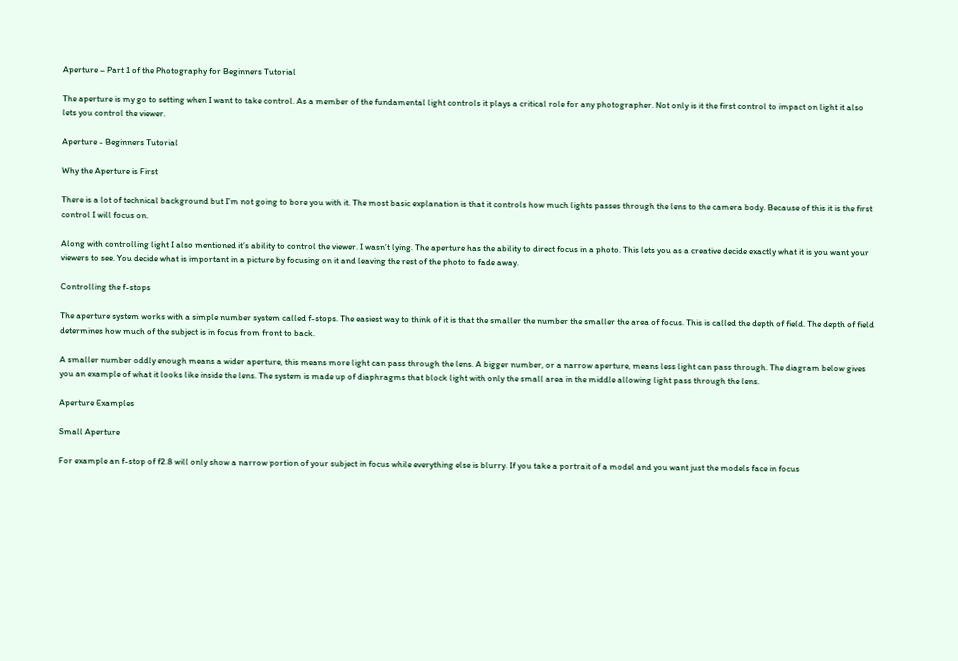Aperture – Part 1 of the Photography for Beginners Tutorial

The aperture is my go to setting when I want to take control. As a member of the fundamental light controls it plays a critical role for any photographer. Not only is it the first control to impact on light it also lets you control the viewer.

Aperture - Beginners Tutorial

Why the Aperture is First

There is a lot of technical background but I’m not going to bore you with it. The most basic explanation is that it controls how much lights passes through the lens to the camera body. Because of this it is the first control I will focus on.

Along with controlling light I also mentioned it’s ability to control the viewer. I wasn’t lying. The aperture has the ability to direct focus in a photo. This lets you as a creative decide exactly what it is you want your viewers to see. You decide what is important in a picture by focusing on it and leaving the rest of the photo to fade away.

Controlling the f-stops

The aperture system works with a simple number system called f-stops. The easiest way to think of it is that the smaller the number the smaller the area of focus. This is called the depth of field. The depth of field determines how much of the subject is in focus from front to back.

A smaller number oddly enough means a wider aperture, this means more light can pass through the lens. A bigger number, or a narrow aperture, means less light can pass through. The diagram below gives you an example of what it looks like inside the lens. The system is made up of diaphragms that block light with only the small area in the middle allowing light pass through the lens.

Aperture Examples

Small Aperture

For example an f-stop of f2.8 will only show a narrow portion of your subject in focus while everything else is blurry. If you take a portrait of a model and you want just the models face in focus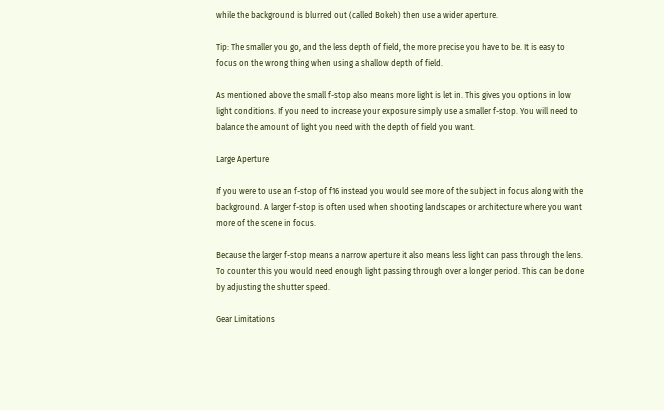while the background is blurred out (called Bokeh) then use a wider aperture.

Tip: The smaller you go, and the less depth of field, the more precise you have to be. It is easy to focus on the wrong thing when using a shallow depth of field.

As mentioned above the small f-stop also means more light is let in. This gives you options in low light conditions. If you need to increase your exposure simply use a smaller f-stop. You will need to balance the amount of light you need with the depth of field you want.

Large Aperture

If you were to use an f-stop of f16 instead you would see more of the subject in focus along with the background. A larger f-stop is often used when shooting landscapes or architecture where you want more of the scene in focus.

Because the larger f-stop means a narrow aperture it also means less light can pass through the lens. To counter this you would need enough light passing through over a longer period. This can be done by adjusting the shutter speed.

Gear Limitations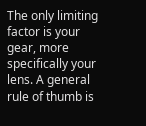The only limiting factor is your gear, more specifically your lens. A general rule of thumb is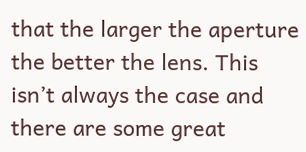that the larger the aperture the better the lens. This isn’t always the case and there are some great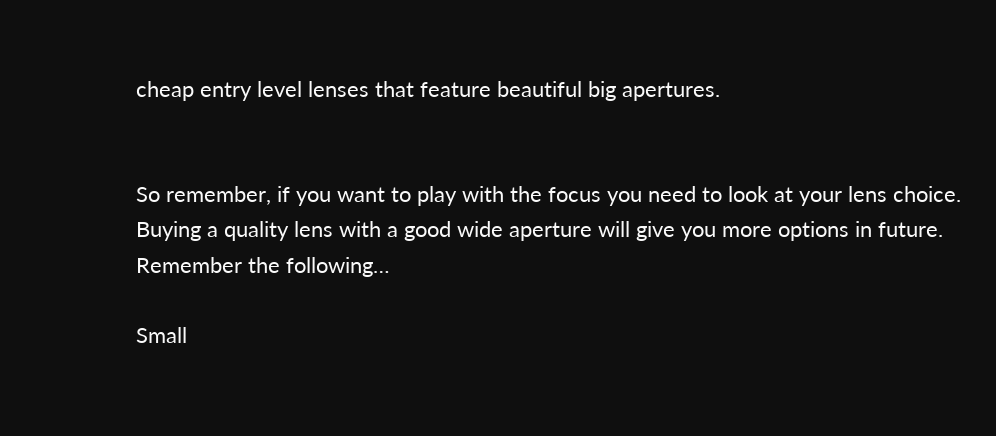cheap entry level lenses that feature beautiful big apertures.


So remember, if you want to play with the focus you need to look at your lens choice. Buying a quality lens with a good wide aperture will give you more options in future. Remember the following…

Small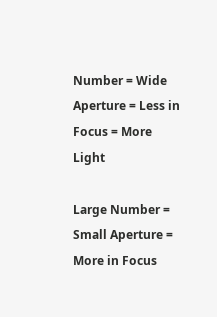Number = Wide Aperture = Less in Focus = More Light

Large Number = Small Aperture = More in Focus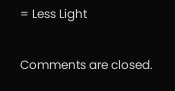= Less Light

Comments are closed.